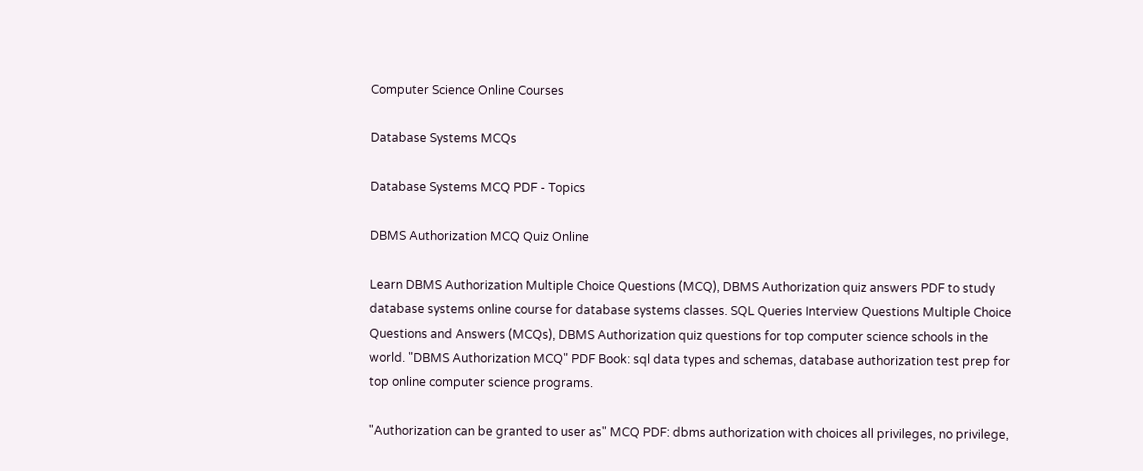Computer Science Online Courses

Database Systems MCQs

Database Systems MCQ PDF - Topics

DBMS Authorization MCQ Quiz Online

Learn DBMS Authorization Multiple Choice Questions (MCQ), DBMS Authorization quiz answers PDF to study database systems online course for database systems classes. SQL Queries Interview Questions Multiple Choice Questions and Answers (MCQs), DBMS Authorization quiz questions for top computer science schools in the world. "DBMS Authorization MCQ" PDF Book: sql data types and schemas, database authorization test prep for top online computer science programs.

"Authorization can be granted to user as" MCQ PDF: dbms authorization with choices all privileges, no privilege,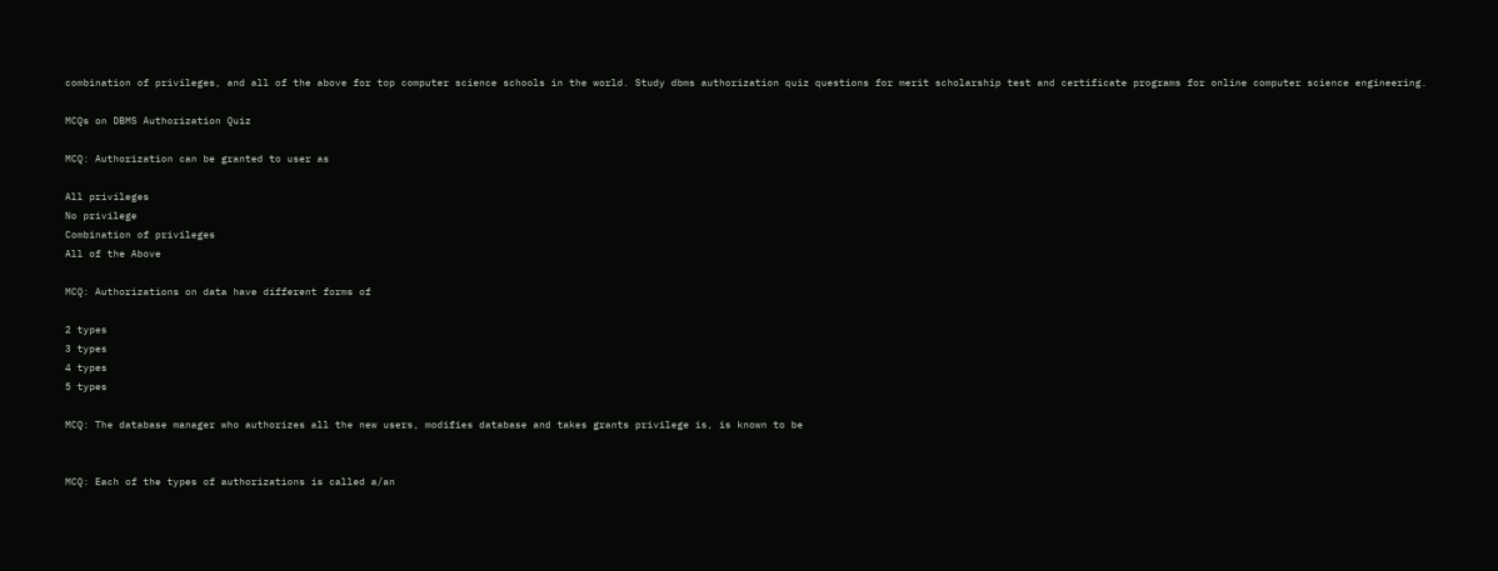combination of privileges, and all of the above for top computer science schools in the world. Study dbms authorization quiz questions for merit scholarship test and certificate programs for online computer science engineering.

MCQs on DBMS Authorization Quiz

MCQ: Authorization can be granted to user as

All privileges
No privilege
Combination of privileges
All of the Above

MCQ: Authorizations on data have different forms of

2 types
3 types
4 types
5 types

MCQ: The database manager who authorizes all the new users, modifies database and takes grants privilege is, is known to be


MCQ: Each of the types of authorizations is called a/an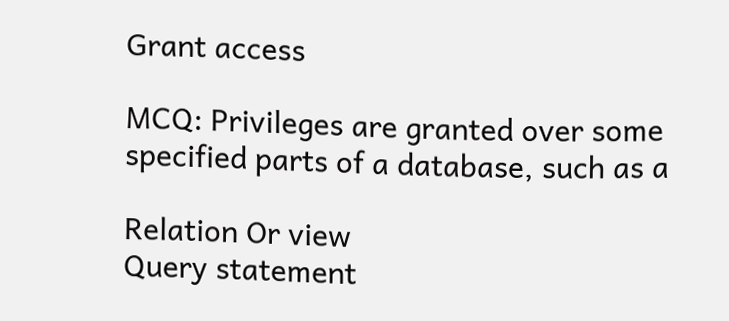Grant access

MCQ: Privileges are granted over some specified parts of a database, such as a

Relation Or view
Query statement